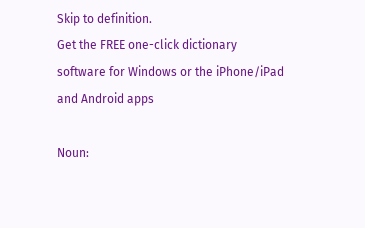Skip to definition.
Get the FREE one-click dictionary software for Windows or the iPhone/iPad and Android apps

Noun: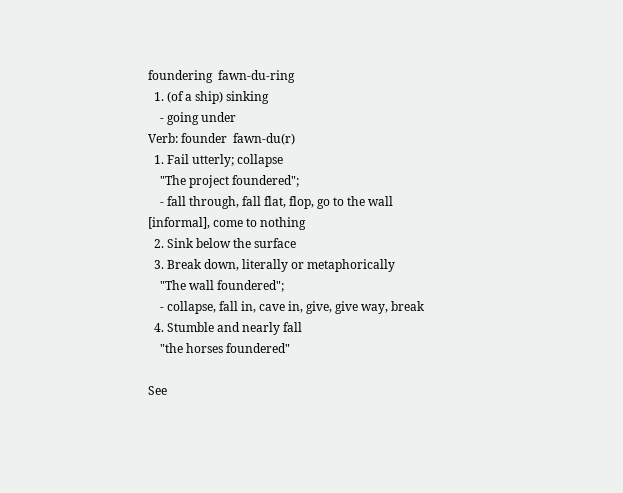foundering  fawn-du-ring
  1. (of a ship) sinking
    - going under
Verb: founder  fawn-du(r)
  1. Fail utterly; collapse
    "The project foundered";
    - fall through, fall flat, flop, go to the wall [informal], come to nothing
  2. Sink below the surface
  3. Break down, literally or metaphorically
    "The wall foundered";
    - collapse, fall in, cave in, give, give way, break
  4. Stumble and nearly fall
    "the horses foundered"

See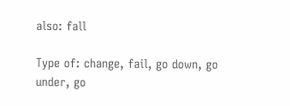also: fall

Type of: change, fail, go down, go under, go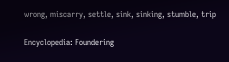wrong, miscarry, settle, sink, sinking, stumble, trip

Encyclopedia: Foundering